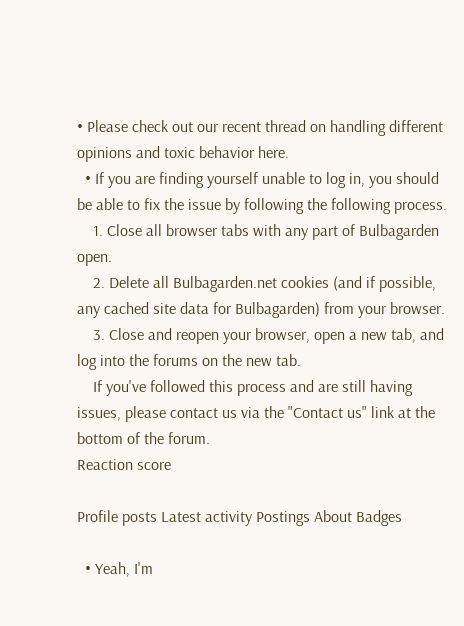• Please check out our recent thread on handling different opinions and toxic behavior here.
  • If you are finding yourself unable to log in, you should be able to fix the issue by following the following process.
    1. Close all browser tabs with any part of Bulbagarden open.
    2. Delete all Bulbagarden.net cookies (and if possible, any cached site data for Bulbagarden) from your browser.
    3. Close and reopen your browser, open a new tab, and log into the forums on the new tab.
    If you've followed this process and are still having issues, please contact us via the "Contact us" link at the bottom of the forum.
Reaction score

Profile posts Latest activity Postings About Badges

  • Yeah, I'm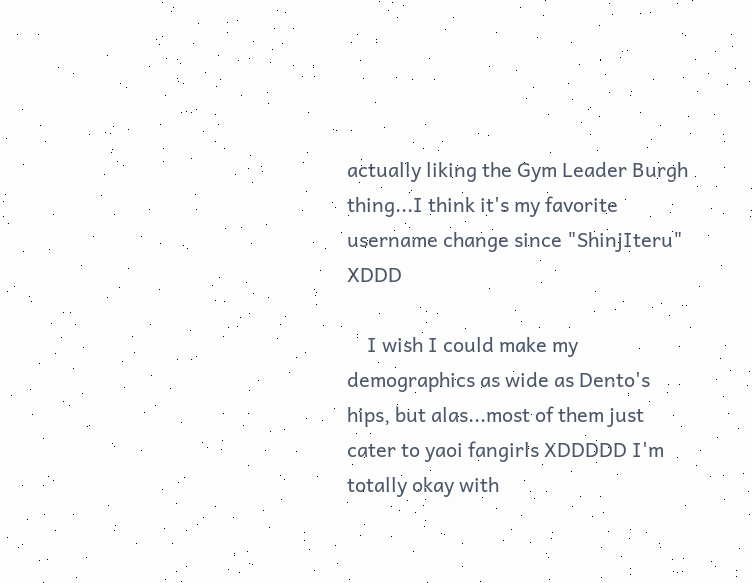actually liking the Gym Leader Burgh thing...I think it's my favorite username change since "ShinjIteru" XDDD

    I wish I could make my demographics as wide as Dento's hips, but alas...most of them just cater to yaoi fangirls XDDDDD I'm totally okay with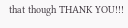that though THANK YOU!!!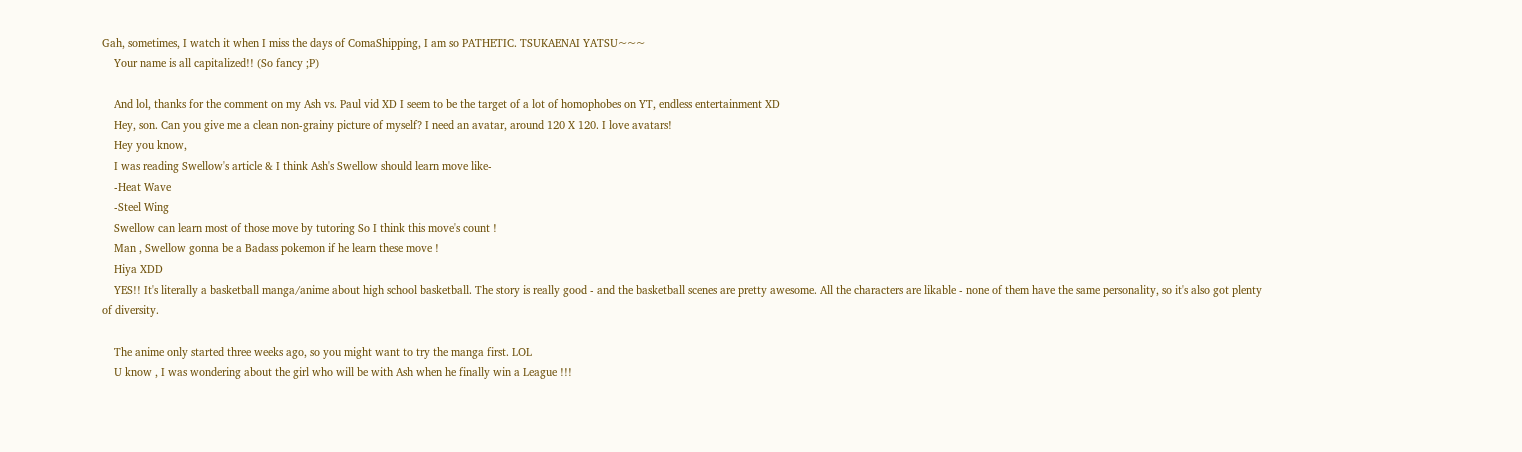Gah, sometimes, I watch it when I miss the days of ComaShipping, I am so PATHETIC. TSUKAENAI YATSU~~~
    Your name is all capitalized!! (So fancy ;P)

    And lol, thanks for the comment on my Ash vs. Paul vid XD I seem to be the target of a lot of homophobes on YT, endless entertainment XD
    Hey, son. Can you give me a clean non-grainy picture of myself? I need an avatar, around 120 X 120. I love avatars!
    Hey you know,
    I was reading Swellow's article & I think Ash's Swellow should learn move like-
    -Heat Wave
    -Steel Wing
    Swellow can learn most of those move by tutoring So I think this move's count !
    Man , Swellow gonna be a Badass pokemon if he learn these move !
    Hiya XDD
    YES!! It's literally a basketball manga/anime about high school basketball. The story is really good - and the basketball scenes are pretty awesome. All the characters are likable - none of them have the same personality, so it's also got plenty of diversity.

    The anime only started three weeks ago, so you might want to try the manga first. LOL
    U know , I was wondering about the girl who will be with Ash when he finally win a League !!!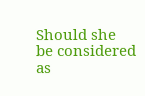Should she be considered as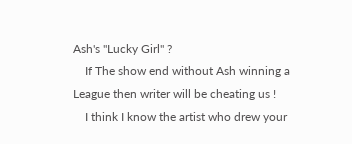Ash's ''Lucky Girl'' ?
    If The show end without Ash winning a League then writer will be cheating us !
    I think I know the artist who drew your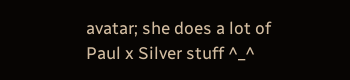avatar; she does a lot of Paul x Silver stuff ^_^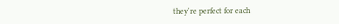they're perfect for each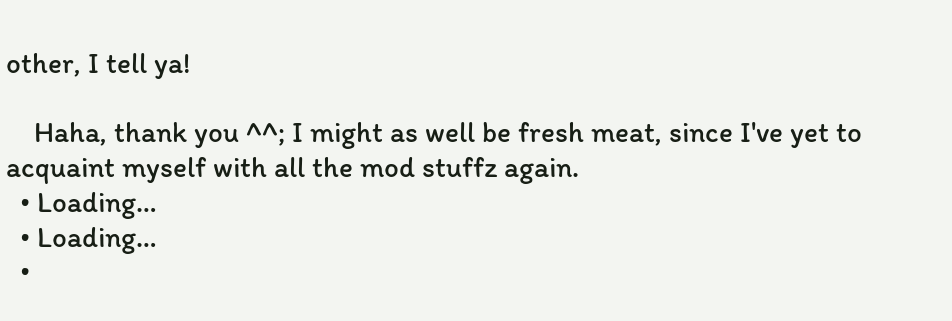other, I tell ya!

    Haha, thank you ^^; I might as well be fresh meat, since I've yet to acquaint myself with all the mod stuffz again.
  • Loading…
  • Loading…
  •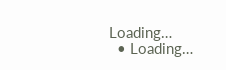Loading…
  • Loading…